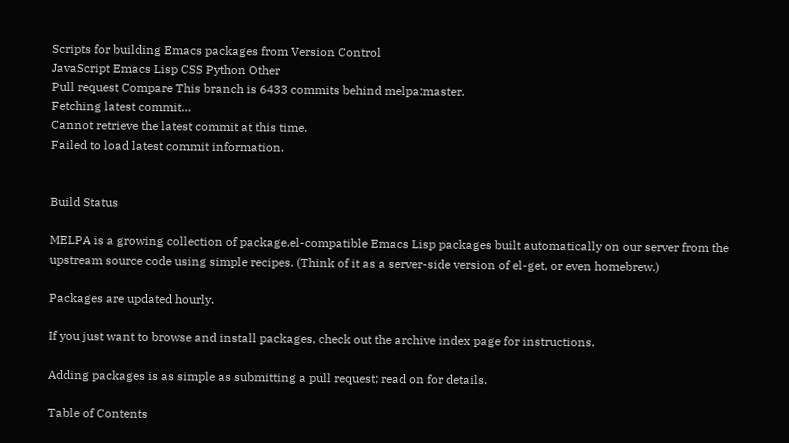Scripts for building Emacs packages from Version Control
JavaScript Emacs Lisp CSS Python Other
Pull request Compare This branch is 6433 commits behind melpa:master.
Fetching latest commit…
Cannot retrieve the latest commit at this time.
Failed to load latest commit information.


Build Status

MELPA is a growing collection of package.el-compatible Emacs Lisp packages built automatically on our server from the upstream source code using simple recipes. (Think of it as a server-side version of el-get, or even homebrew.)

Packages are updated hourly.

If you just want to browse and install packages, check out the archive index page for instructions.

Adding packages is as simple as submitting a pull request; read on for details.

Table of Contents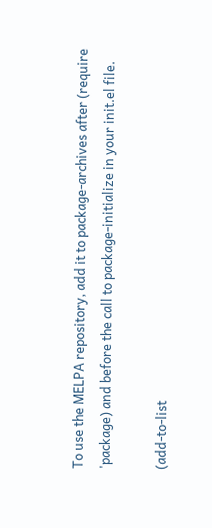To use the MELPA repository, add it to package-archives after (require 'package) and before the call to package-initialize in your init.el file.

(add-to-list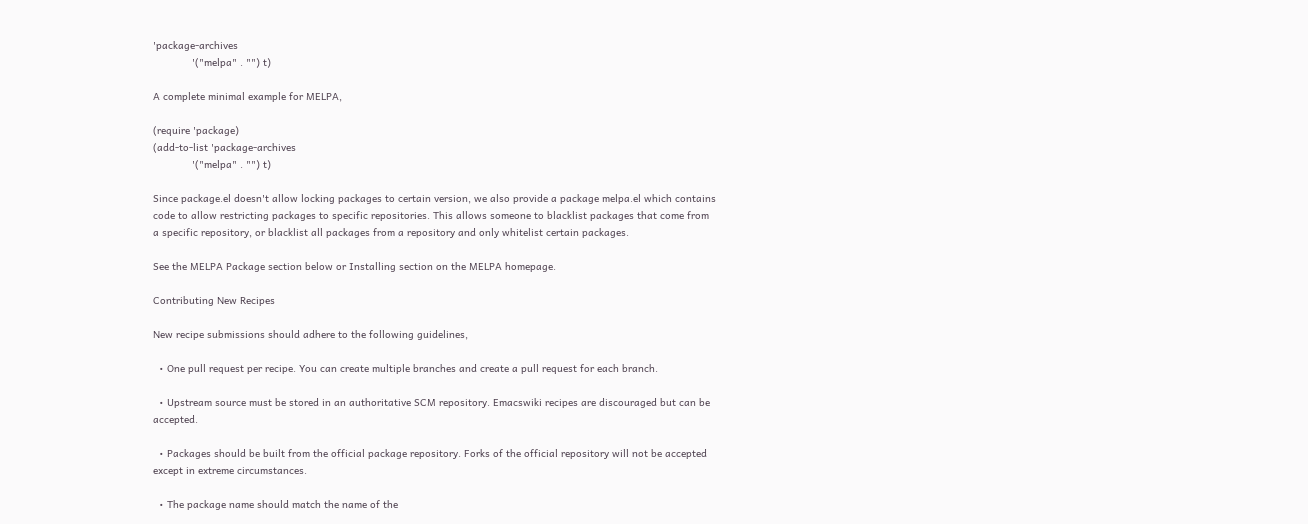'package-archives
             '("melpa" . "") t)

A complete minimal example for MELPA,

(require 'package)
(add-to-list 'package-archives
             '("melpa" . "") t)

Since package.el doesn't allow locking packages to certain version, we also provide a package melpa.el which contains code to allow restricting packages to specific repositories. This allows someone to blacklist packages that come from a specific repository, or blacklist all packages from a repository and only whitelist certain packages.

See the MELPA Package section below or Installing section on the MELPA homepage.

Contributing New Recipes

New recipe submissions should adhere to the following guidelines,

  • One pull request per recipe. You can create multiple branches and create a pull request for each branch.

  • Upstream source must be stored in an authoritative SCM repository. Emacswiki recipes are discouraged but can be accepted.

  • Packages should be built from the official package repository. Forks of the official repository will not be accepted except in extreme circumstances.

  • The package name should match the name of the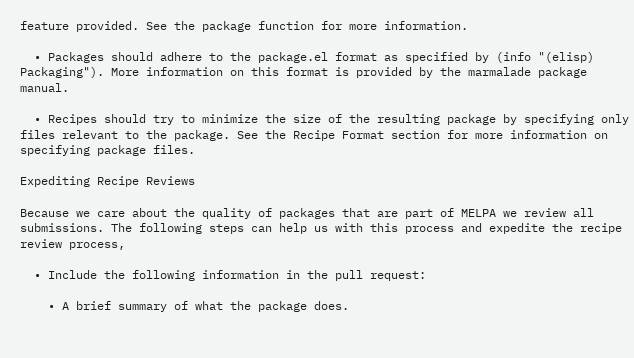feature provided. See the package function for more information.

  • Packages should adhere to the package.el format as specified by (info "(elisp) Packaging"). More information on this format is provided by the marmalade package manual.

  • Recipes should try to minimize the size of the resulting package by specifying only files relevant to the package. See the Recipe Format section for more information on specifying package files.

Expediting Recipe Reviews

Because we care about the quality of packages that are part of MELPA we review all submissions. The following steps can help us with this process and expedite the recipe review process,

  • Include the following information in the pull request:

    • A brief summary of what the package does.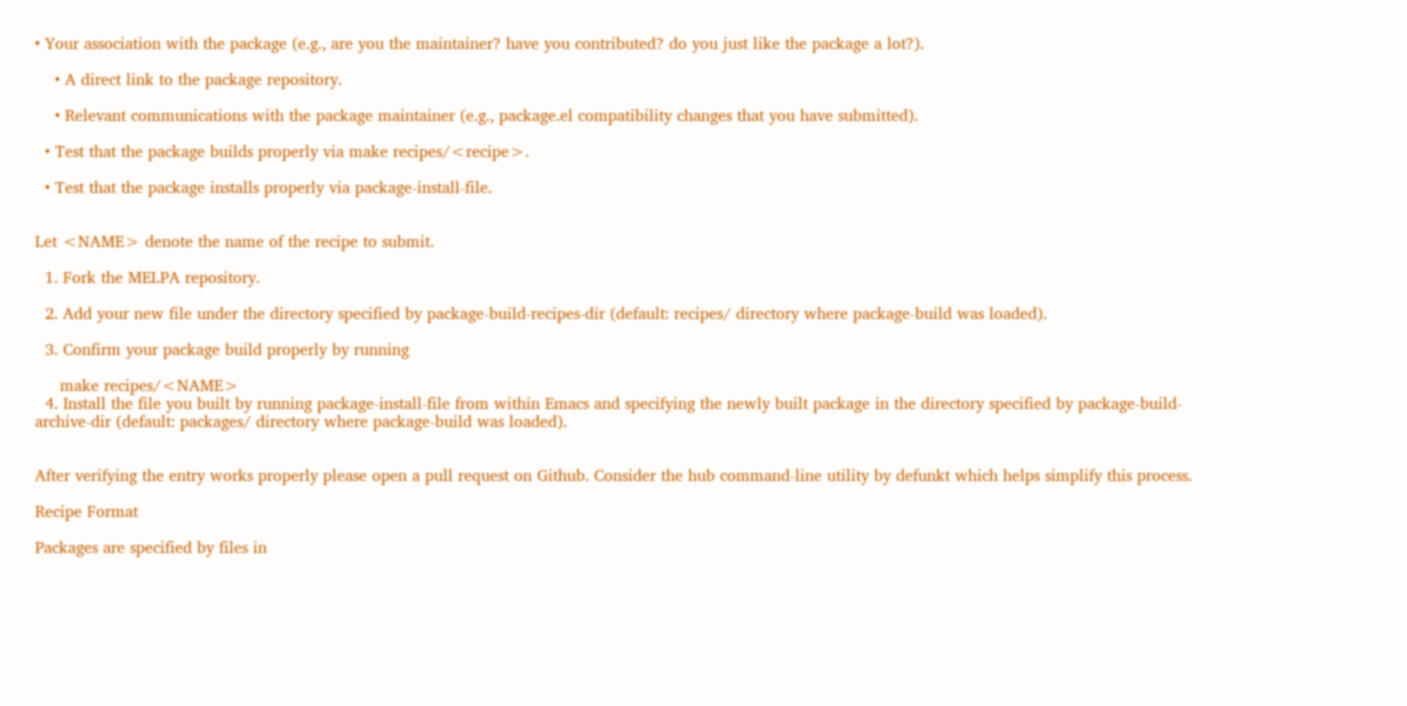• Your association with the package (e.g., are you the maintainer? have you contributed? do you just like the package a lot?).

    • A direct link to the package repository.

    • Relevant communications with the package maintainer (e.g., package.el compatibility changes that you have submitted).

  • Test that the package builds properly via make recipes/<recipe>.

  • Test that the package installs properly via package-install-file.


Let <NAME> denote the name of the recipe to submit.

  1. Fork the MELPA repository.

  2. Add your new file under the directory specified by package-build-recipes-dir (default: recipes/ directory where package-build was loaded).

  3. Confirm your package build properly by running

     make recipes/<NAME>
  4. Install the file you built by running package-install-file from within Emacs and specifying the newly built package in the directory specified by package-build-archive-dir (default: packages/ directory where package-build was loaded).


After verifying the entry works properly please open a pull request on Github. Consider the hub command-line utility by defunkt which helps simplify this process.

Recipe Format

Packages are specified by files in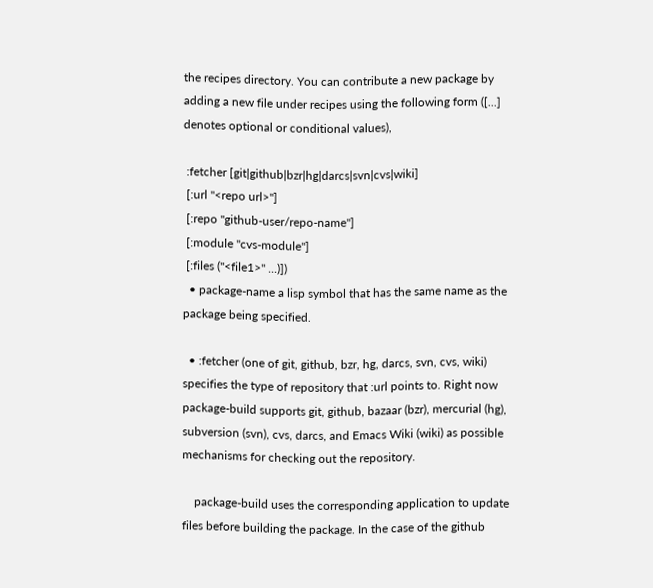the recipes directory. You can contribute a new package by adding a new file under recipes using the following form ([...] denotes optional or conditional values),

 :fetcher [git|github|bzr|hg|darcs|svn|cvs|wiki]
 [:url "<repo url>"]
 [:repo "github-user/repo-name"]
 [:module "cvs-module"]
 [:files ("<file1>" ...)])
  • package-name a lisp symbol that has the same name as the package being specified.

  • :fetcher (one of git, github, bzr, hg, darcs, svn, cvs, wiki) specifies the type of repository that :url points to. Right now package-build supports git, github, bazaar (bzr), mercurial (hg), subversion (svn), cvs, darcs, and Emacs Wiki (wiki) as possible mechanisms for checking out the repository.

    package-build uses the corresponding application to update files before building the package. In the case of the github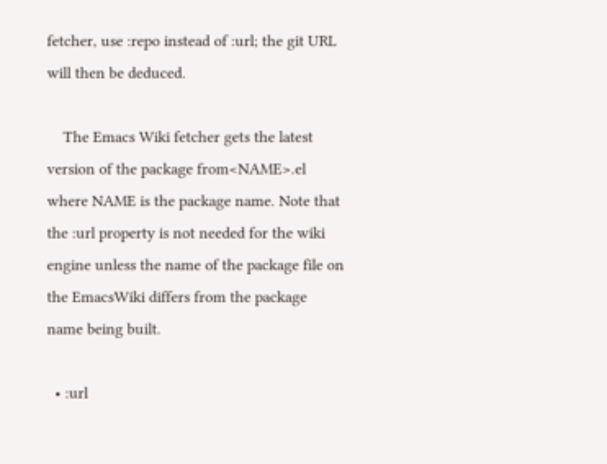fetcher, use :repo instead of :url; the git URL will then be deduced.

    The Emacs Wiki fetcher gets the latest version of the package from<NAME>.el where NAME is the package name. Note that the :url property is not needed for the wiki engine unless the name of the package file on the EmacsWiki differs from the package name being built.

  • :url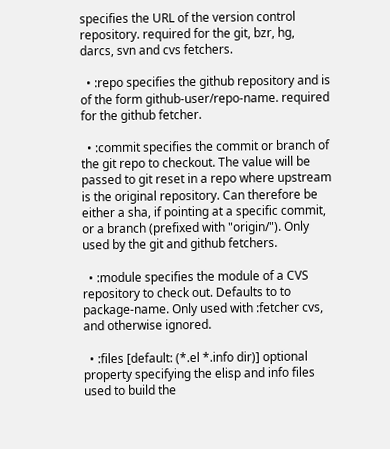specifies the URL of the version control repository. required for the git, bzr, hg, darcs, svn and cvs fetchers.

  • :repo specifies the github repository and is of the form github-user/repo-name. required for the github fetcher.

  • :commit specifies the commit or branch of the git repo to checkout. The value will be passed to git reset in a repo where upstream is the original repository. Can therefore be either a sha, if pointing at a specific commit, or a branch (prefixed with "origin/"). Only used by the git and github fetchers.

  • :module specifies the module of a CVS repository to check out. Defaults to to package-name. Only used with :fetcher cvs, and otherwise ignored.

  • :files [default: (*.el *.info dir)] optional property specifying the elisp and info files used to build the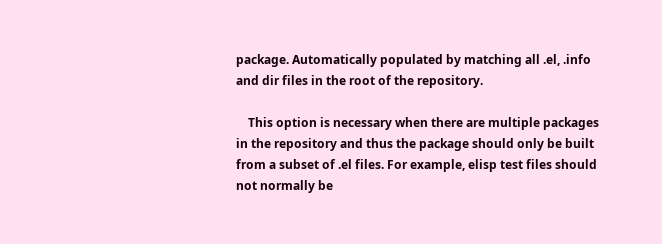package. Automatically populated by matching all .el, .info and dir files in the root of the repository.

    This option is necessary when there are multiple packages in the repository and thus the package should only be built from a subset of .el files. For example, elisp test files should not normally be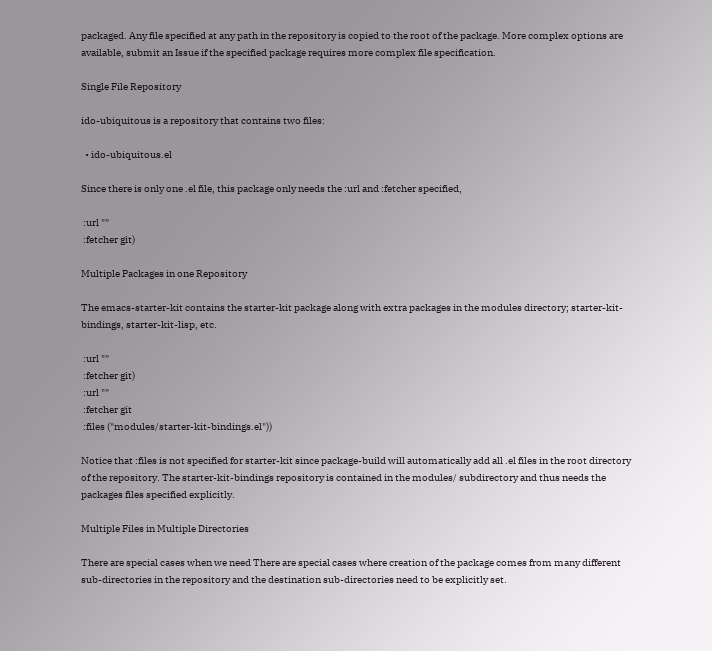packaged. Any file specified at any path in the repository is copied to the root of the package. More complex options are available, submit an Issue if the specified package requires more complex file specification.

Single File Repository

ido-ubiquitous is a repository that contains two files:

  • ido-ubiquitous.el

Since there is only one .el file, this package only needs the :url and :fetcher specified,

 :url ""
 :fetcher git)

Multiple Packages in one Repository

The emacs-starter-kit contains the starter-kit package along with extra packages in the modules directory; starter-kit-bindings, starter-kit-lisp, etc.

 :url ""
 :fetcher git)
 :url ""
 :fetcher git
 :files ("modules/starter-kit-bindings.el"))

Notice that :files is not specified for starter-kit since package-build will automatically add all .el files in the root directory of the repository. The starter-kit-bindings repository is contained in the modules/ subdirectory and thus needs the packages files specified explicitly.

Multiple Files in Multiple Directories

There are special cases when we need There are special cases where creation of the package comes from many different sub-directories in the repository and the destination sub-directories need to be explicitly set.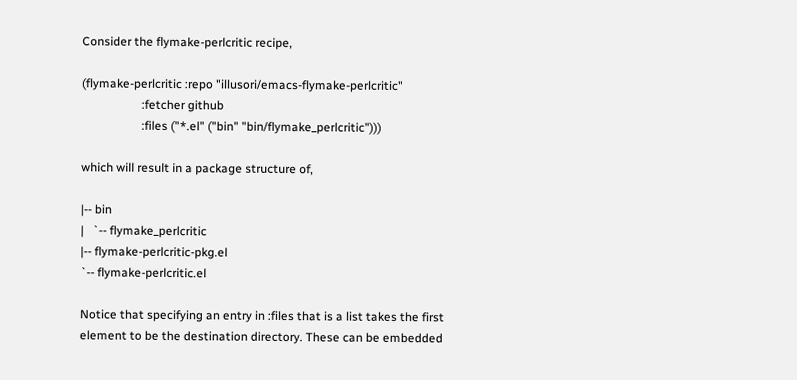Consider the flymake-perlcritic recipe,

(flymake-perlcritic :repo "illusori/emacs-flymake-perlcritic"
                    :fetcher github
                    :files ("*.el" ("bin" "bin/flymake_perlcritic")))

which will result in a package structure of,

|-- bin
|   `-- flymake_perlcritic
|-- flymake-perlcritic-pkg.el
`-- flymake-perlcritic.el

Notice that specifying an entry in :files that is a list takes the first element to be the destination directory. These can be embedded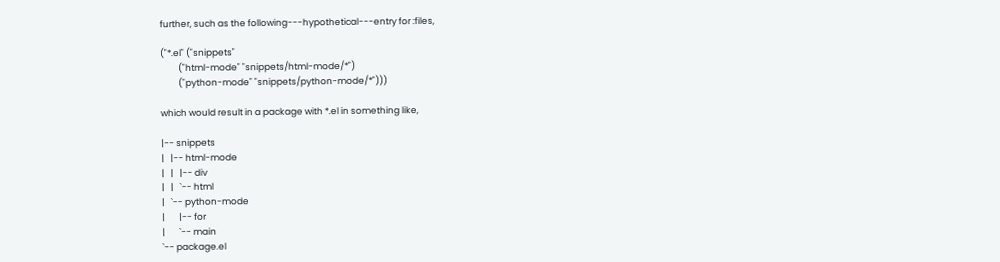further, such as the following---hypothetical---entry for :files,

("*.el" ("snippets"
         ("html-mode" "snippets/html-mode/*")
         ("python-mode" "snippets/python-mode/*")))

which would result in a package with *.el in something like,

|-- snippets
|   |-- html-mode
|   |   |-- div
|   |   `-- html
|   `-- python-mode
|       |-- for
|       `-- main
`-- package.el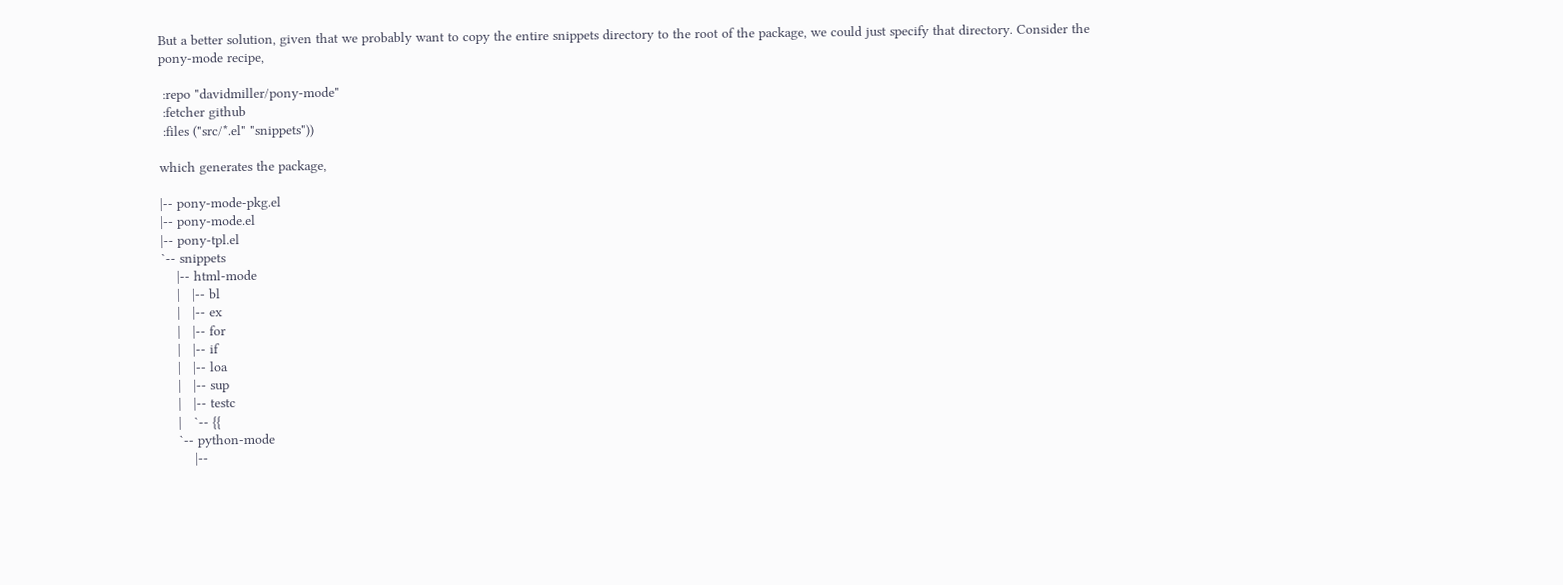But a better solution, given that we probably want to copy the entire snippets directory to the root of the package, we could just specify that directory. Consider the pony-mode recipe,

 :repo "davidmiller/pony-mode"
 :fetcher github
 :files ("src/*.el" "snippets"))

which generates the package,

|-- pony-mode-pkg.el
|-- pony-mode.el
|-- pony-tpl.el
`-- snippets
    |-- html-mode
    |   |-- bl
    |   |-- ex
    |   |-- for
    |   |-- if
    |   |-- loa
    |   |-- sup
    |   |-- testc
    |   `-- {{
    `-- python-mode
        |--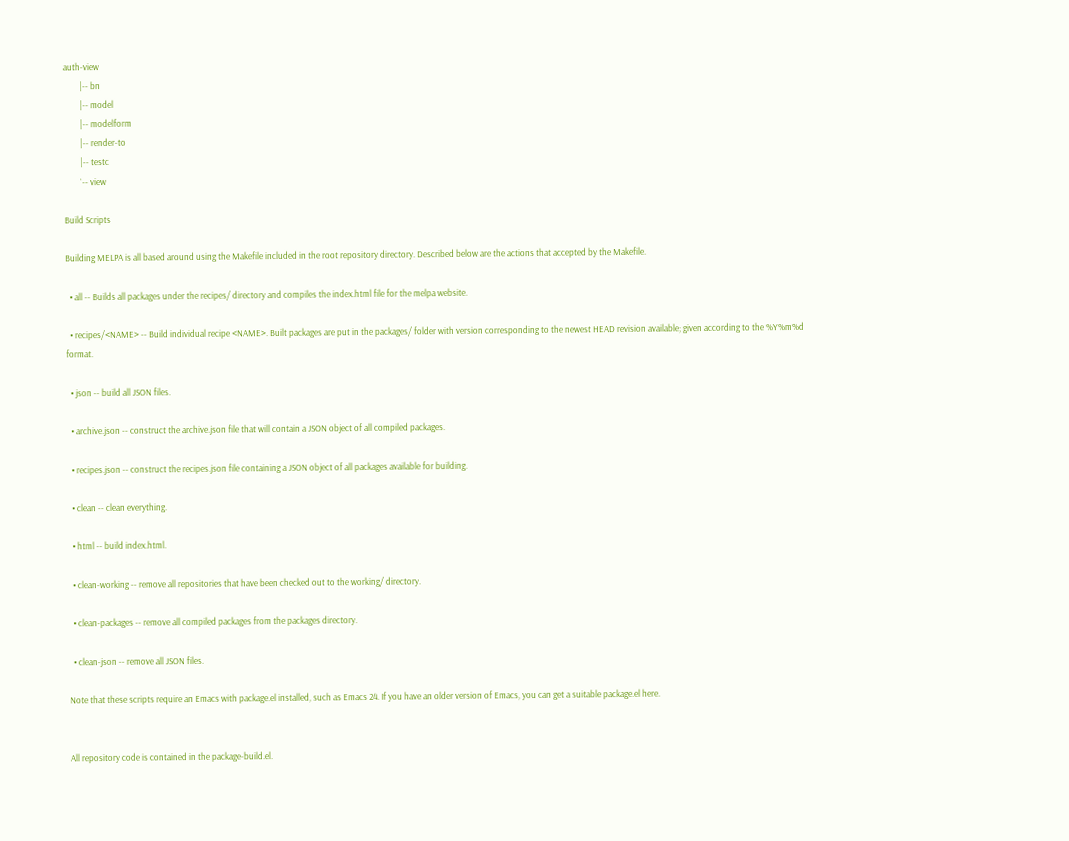auth-view
        |-- bn
        |-- model
        |-- modelform
        |-- render-to
        |-- testc
        `-- view

Build Scripts

Building MELPA is all based around using the Makefile included in the root repository directory. Described below are the actions that accepted by the Makefile.

  • all -- Builds all packages under the recipes/ directory and compiles the index.html file for the melpa website.

  • recipes/<NAME> -- Build individual recipe <NAME>. Built packages are put in the packages/ folder with version corresponding to the newest HEAD revision available; given according to the %Y%m%d format.

  • json -- build all JSON files.

  • archive.json -- construct the archive.json file that will contain a JSON object of all compiled packages.

  • recipes.json -- construct the recipes.json file containing a JSON object of all packages available for building.

  • clean -- clean everything.

  • html -- build index.html.

  • clean-working -- remove all repositories that have been checked out to the working/ directory.

  • clean-packages -- remove all compiled packages from the packages directory.

  • clean-json -- remove all JSON files.

Note that these scripts require an Emacs with package.el installed, such as Emacs 24. If you have an older version of Emacs, you can get a suitable package.el here.


All repository code is contained in the package-build.el.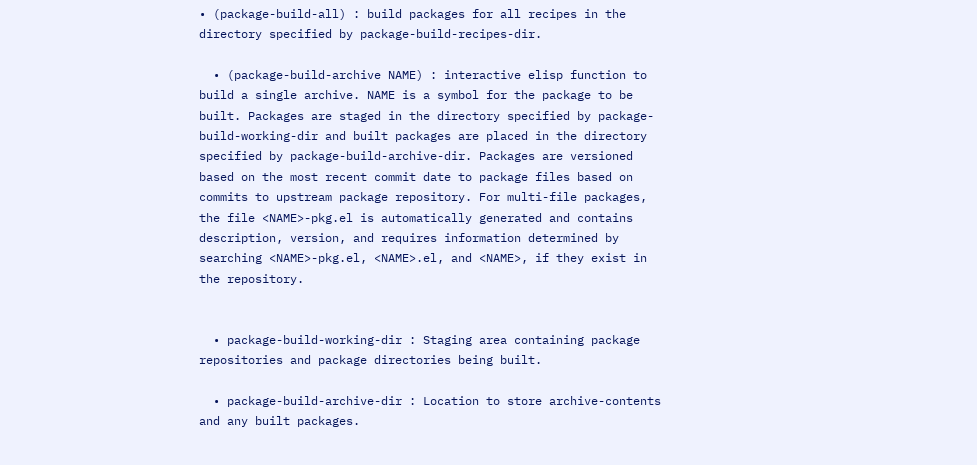• (package-build-all) : build packages for all recipes in the directory specified by package-build-recipes-dir.

  • (package-build-archive NAME) : interactive elisp function to build a single archive. NAME is a symbol for the package to be built. Packages are staged in the directory specified by package-build-working-dir and built packages are placed in the directory specified by package-build-archive-dir. Packages are versioned based on the most recent commit date to package files based on commits to upstream package repository. For multi-file packages, the file <NAME>-pkg.el is automatically generated and contains description, version, and requires information determined by searching <NAME>-pkg.el, <NAME>.el, and <NAME>, if they exist in the repository.


  • package-build-working-dir : Staging area containing package repositories and package directories being built.

  • package-build-archive-dir : Location to store archive-contents and any built packages.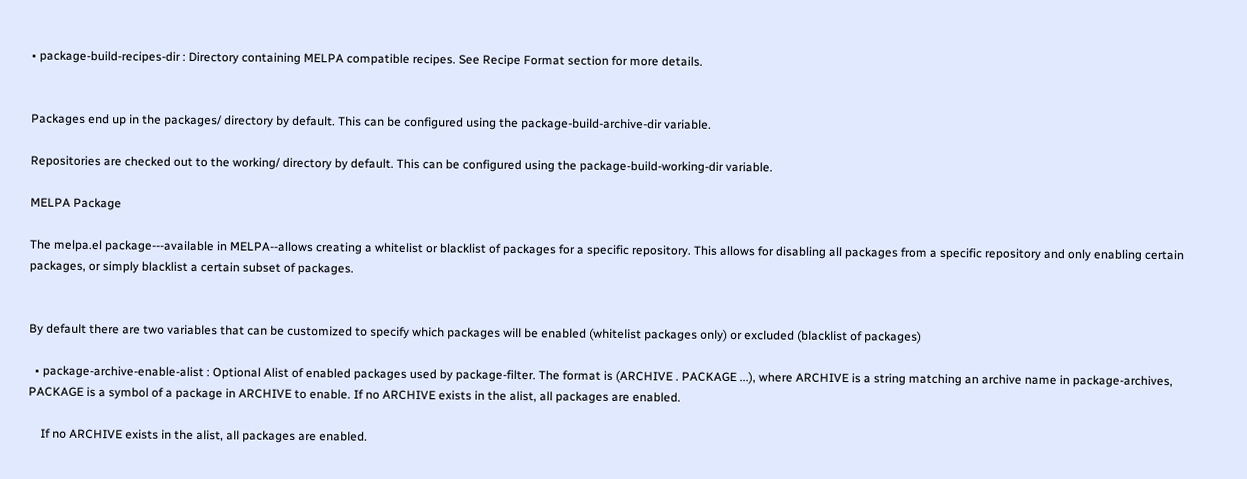• package-build-recipes-dir : Directory containing MELPA compatible recipes. See Recipe Format section for more details.


Packages end up in the packages/ directory by default. This can be configured using the package-build-archive-dir variable.

Repositories are checked out to the working/ directory by default. This can be configured using the package-build-working-dir variable.

MELPA Package

The melpa.el package---available in MELPA--allows creating a whitelist or blacklist of packages for a specific repository. This allows for disabling all packages from a specific repository and only enabling certain packages, or simply blacklist a certain subset of packages.


By default there are two variables that can be customized to specify which packages will be enabled (whitelist packages only) or excluded (blacklist of packages)

  • package-archive-enable-alist : Optional Alist of enabled packages used by package-filter. The format is (ARCHIVE . PACKAGE ...), where ARCHIVE is a string matching an archive name in package-archives, PACKAGE is a symbol of a package in ARCHIVE to enable. If no ARCHIVE exists in the alist, all packages are enabled.

    If no ARCHIVE exists in the alist, all packages are enabled.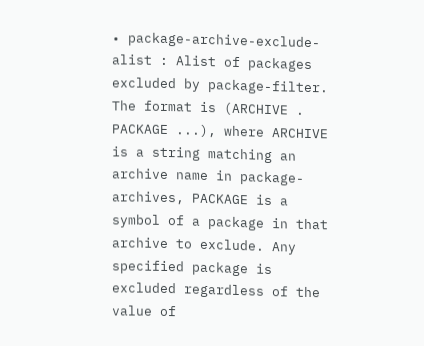• package-archive-exclude-alist : Alist of packages excluded by package-filter. The format is (ARCHIVE . PACKAGE ...), where ARCHIVE is a string matching an archive name in package-archives, PACKAGE is a symbol of a package in that archive to exclude. Any specified package is excluded regardless of the value of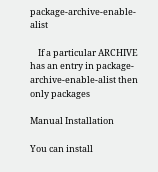package-archive-enable-alist

    If a particular ARCHIVE has an entry in package-archive-enable-alist then only packages

Manual Installation

You can install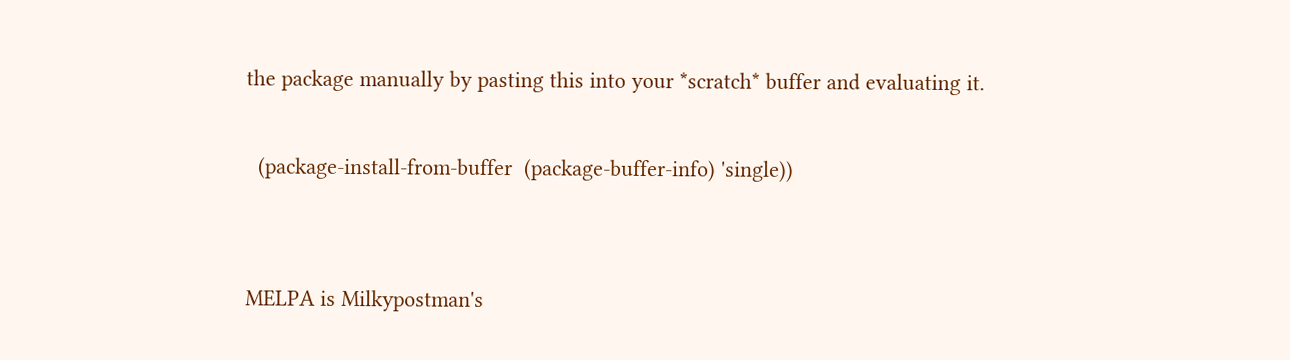the package manually by pasting this into your *scratch* buffer and evaluating it.

  (package-install-from-buffer  (package-buffer-info) 'single))


MELPA is Milkypostman's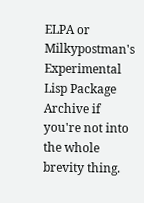ELPA or Milkypostman's Experimental Lisp Package Archive if you're not into the whole brevity thing.